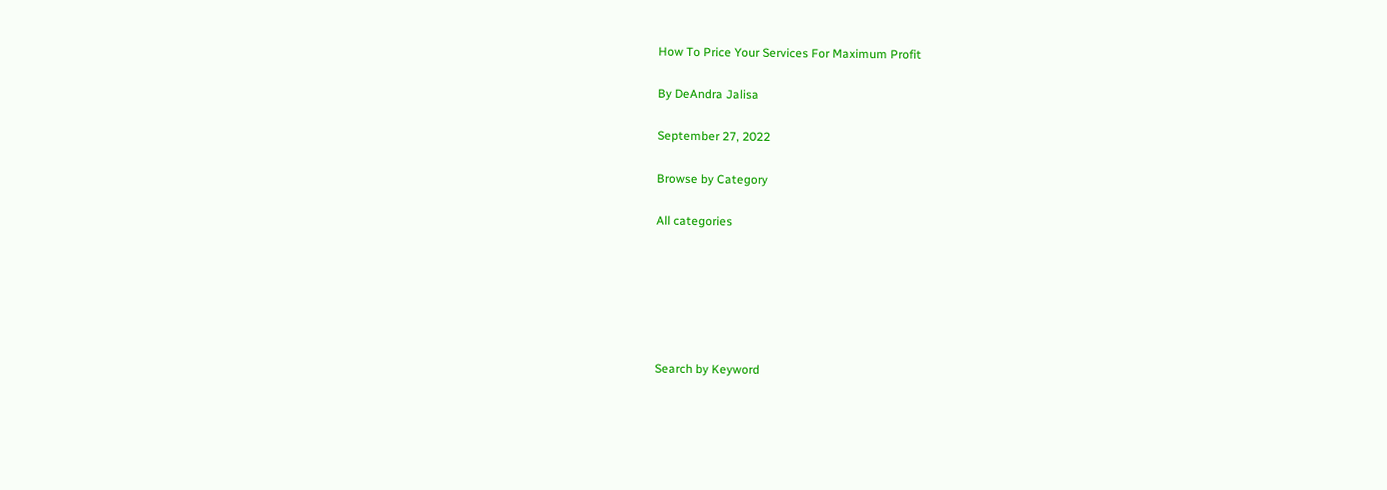How To Price Your Services For Maximum Profit

By DeAndra Jalisa

September 27, 2022

Browse by Category

All categories






Search by Keyword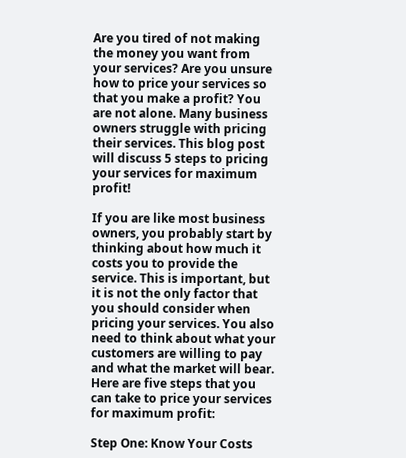Are you tired of not making the money you want from your services? Are you unsure how to price your services so that you make a profit? You are not alone. Many business owners struggle with pricing their services. This blog post will discuss 5 steps to pricing your services for maximum profit!

If you are like most business owners, you probably start by thinking about how much it costs you to provide the service. This is important, but it is not the only factor that you should consider when pricing your services. You also need to think about what your customers are willing to pay and what the market will bear. Here are five steps that you can take to price your services for maximum profit:

Step One: Know Your Costs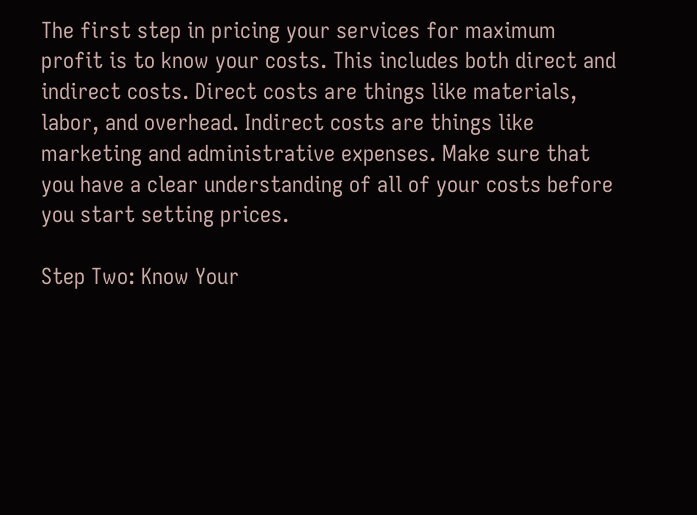The first step in pricing your services for maximum profit is to know your costs. This includes both direct and indirect costs. Direct costs are things like materials, labor, and overhead. Indirect costs are things like marketing and administrative expenses. Make sure that you have a clear understanding of all of your costs before you start setting prices.

Step Two: Know Your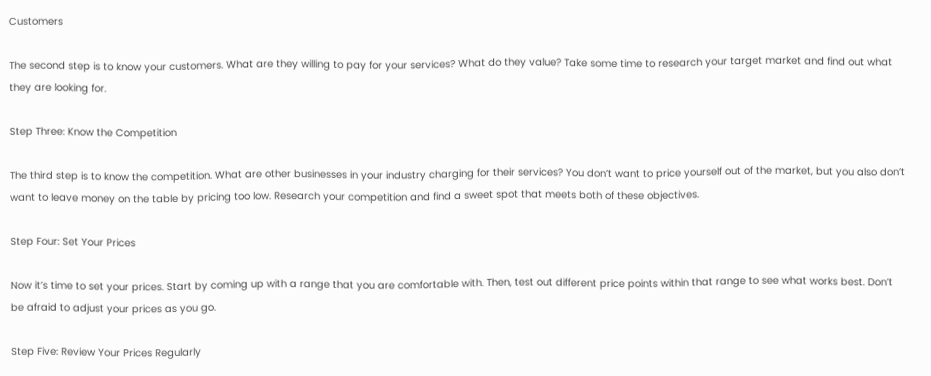Customers

The second step is to know your customers. What are they willing to pay for your services? What do they value? Take some time to research your target market and find out what they are looking for.

Step Three: Know the Competition

The third step is to know the competition. What are other businesses in your industry charging for their services? You don’t want to price yourself out of the market, but you also don’t want to leave money on the table by pricing too low. Research your competition and find a sweet spot that meets both of these objectives.

Step Four: Set Your Prices

Now it’s time to set your prices. Start by coming up with a range that you are comfortable with. Then, test out different price points within that range to see what works best. Don’t be afraid to adjust your prices as you go.

Step Five: Review Your Prices Regularly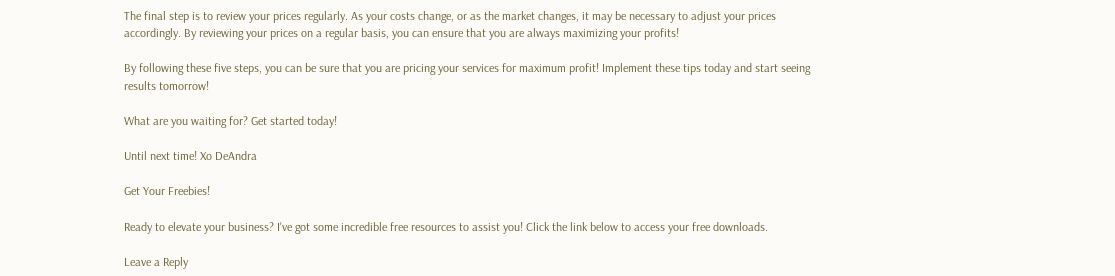The final step is to review your prices regularly. As your costs change, or as the market changes, it may be necessary to adjust your prices accordingly. By reviewing your prices on a regular basis, you can ensure that you are always maximizing your profits!

By following these five steps, you can be sure that you are pricing your services for maximum profit! Implement these tips today and start seeing results tomorrow!

What are you waiting for? Get started today!

Until next time! Xo DeAndra

Get Your Freebies!

Ready to elevate your business? I've got some incredible free resources to assist you! Click the link below to access your free downloads.

Leave a Reply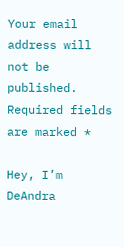Your email address will not be published. Required fields are marked *

Hey, I’m DeAndra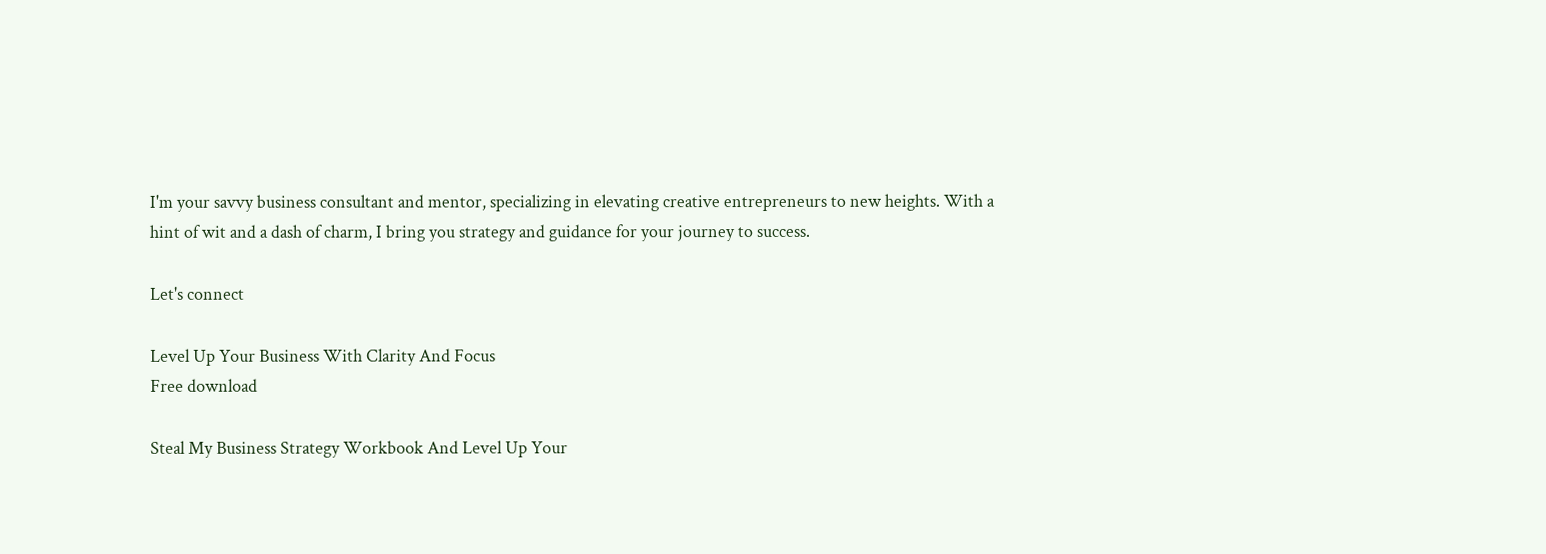I'm your savvy business consultant and mentor, specializing in elevating creative entrepreneurs to new heights. With a hint of wit and a dash of charm, I bring you strategy and guidance for your journey to success.

Let's connect

Level Up Your Business With Clarity And Focus
Free download

Steal My Business Strategy Workbook And Level Up Your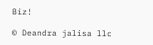Biz!

© Deandra jalisa llc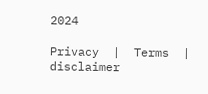2024

Privacy  |  Terms  |  disclaimer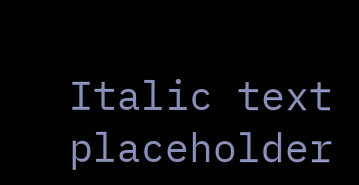Italic text placeholder